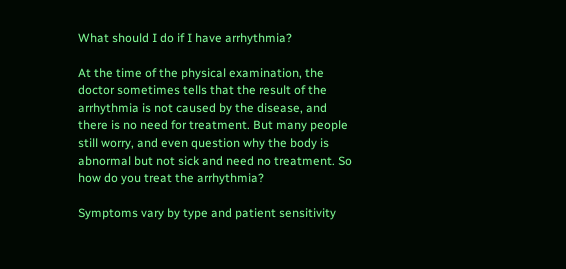What should I do if I have arrhythmia?

At the time of the physical examination, the doctor sometimes tells that the result of the arrhythmia is not caused by the disease, and there is no need for treatment. But many people still worry, and even question why the body is abnormal but not sick and need no treatment. So how do you treat the arrhythmia?

Symptoms vary by type and patient sensitivity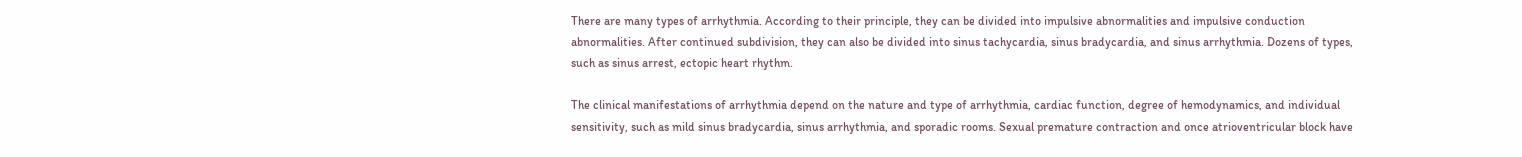There are many types of arrhythmia. According to their principle, they can be divided into impulsive abnormalities and impulsive conduction abnormalities. After continued subdivision, they can also be divided into sinus tachycardia, sinus bradycardia, and sinus arrhythmia. Dozens of types, such as sinus arrest, ectopic heart rhythm.

The clinical manifestations of arrhythmia depend on the nature and type of arrhythmia, cardiac function, degree of hemodynamics, and individual sensitivity, such as mild sinus bradycardia, sinus arrhythmia, and sporadic rooms. Sexual premature contraction and once atrioventricular block have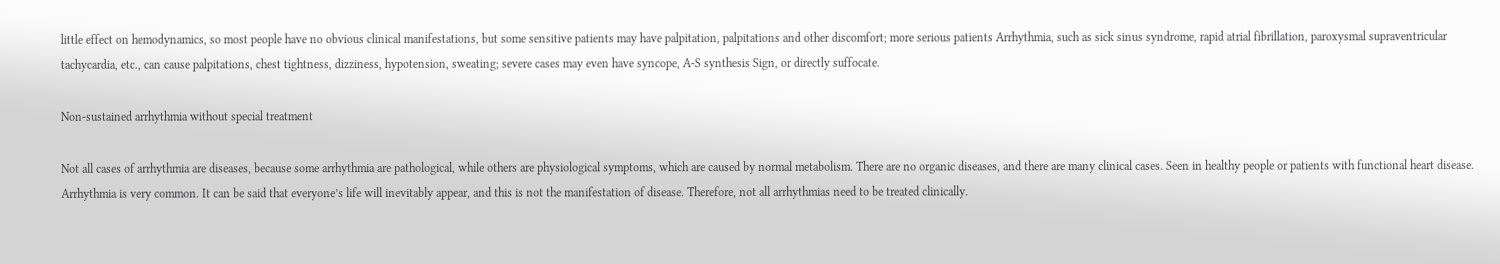little effect on hemodynamics, so most people have no obvious clinical manifestations, but some sensitive patients may have palpitation, palpitations and other discomfort; more serious patients Arrhythmia, such as sick sinus syndrome, rapid atrial fibrillation, paroxysmal supraventricular tachycardia, etc., can cause palpitations, chest tightness, dizziness, hypotension, sweating; severe cases may even have syncope, A-S synthesis Sign, or directly suffocate.

Non-sustained arrhythmia without special treatment

Not all cases of arrhythmia are diseases, because some arrhythmia are pathological, while others are physiological symptoms, which are caused by normal metabolism. There are no organic diseases, and there are many clinical cases. Seen in healthy people or patients with functional heart disease. Arrhythmia is very common. It can be said that everyone’s life will inevitably appear, and this is not the manifestation of disease. Therefore, not all arrhythmias need to be treated clinically.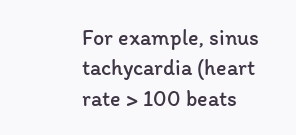For example, sinus tachycardia (heart rate > 100 beats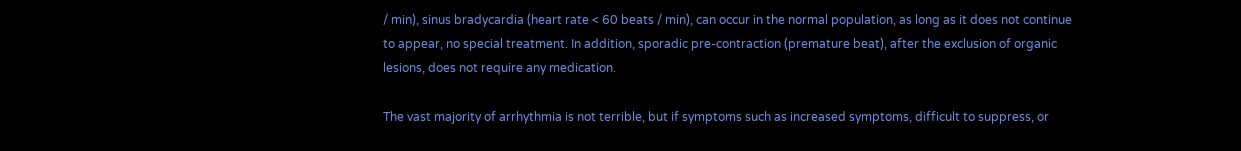/ min), sinus bradycardia (heart rate < 60 beats / min), can occur in the normal population, as long as it does not continue to appear, no special treatment. In addition, sporadic pre-contraction (premature beat), after the exclusion of organic lesions, does not require any medication.

The vast majority of arrhythmia is not terrible, but if symptoms such as increased symptoms, difficult to suppress, or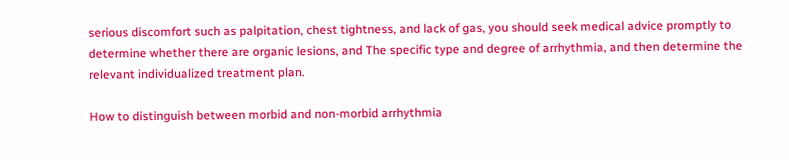serious discomfort such as palpitation, chest tightness, and lack of gas, you should seek medical advice promptly to determine whether there are organic lesions, and The specific type and degree of arrhythmia, and then determine the relevant individualized treatment plan.

How to distinguish between morbid and non-morbid arrhythmia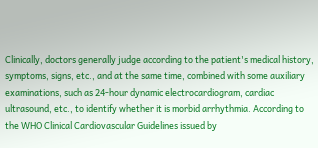Clinically, doctors generally judge according to the patient's medical history, symptoms, signs, etc., and at the same time, combined with some auxiliary examinations, such as 24-hour dynamic electrocardiogram, cardiac ultrasound, etc., to identify whether it is morbid arrhythmia. According to the WHO Clinical Cardiovascular Guidelines issued by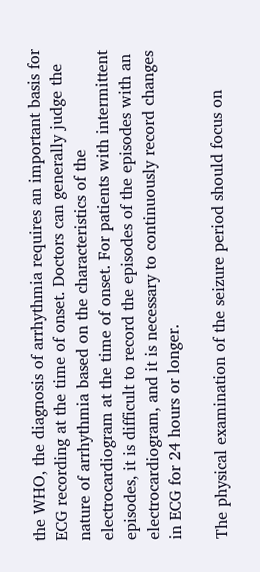the WHO, the diagnosis of arrhythmia requires an important basis for ECG recording at the time of onset. Doctors can generally judge the nature of arrhythmia based on the characteristics of the electrocardiogram at the time of onset. For patients with intermittent episodes, it is difficult to record the episodes of the episodes with an electrocardiogram, and it is necessary to continuously record changes in ECG for 24 hours or longer.

The physical examination of the seizure period should focus on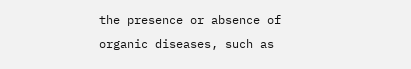the presence or absence of organic diseases, such as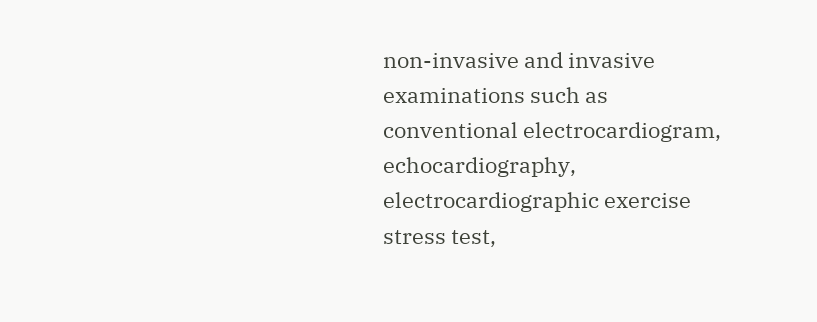non-invasive and invasive examinations such as conventional electrocardiogram, echocardiography, electrocardiographic exercise stress test,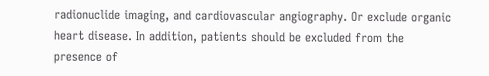radionuclide imaging, and cardiovascular angiography. Or exclude organic heart disease. In addition, patients should be excluded from the presence of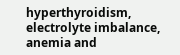hyperthyroidism, electrolyte imbalance, anemia and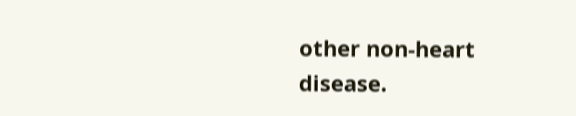other non-heart disease.